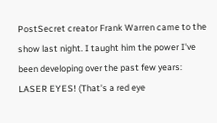PostSecret creator Frank Warren came to the show last night. I taught him the power I've been developing over the past few years: LASER EYES! (That's a red eye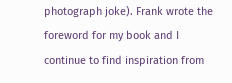photograph joke). Frank wrote the foreword for my book and I continue to find inspiration from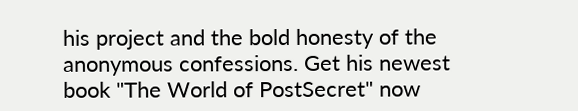his project and the bold honesty of the anonymous confessions. Get his newest book "The World of PostSecret" now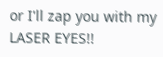or I'll zap you with my LASER EYES!!